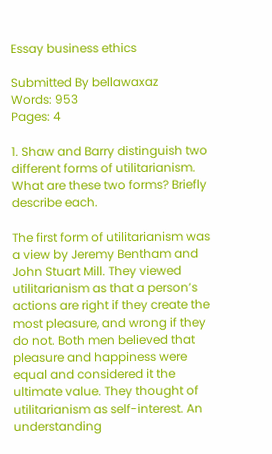Essay business ethics

Submitted By bellawaxaz
Words: 953
Pages: 4

1. Shaw and Barry distinguish two different forms of utilitarianism. What are these two forms? Briefly describe each.

The first form of utilitarianism was a view by Jeremy Bentham and John Stuart Mill. They viewed utilitarianism as that a person’s actions are right if they create the most pleasure, and wrong if they do not. Both men believed that pleasure and happiness were equal and considered it the ultimate value. They thought of utilitarianism as self-interest. An understanding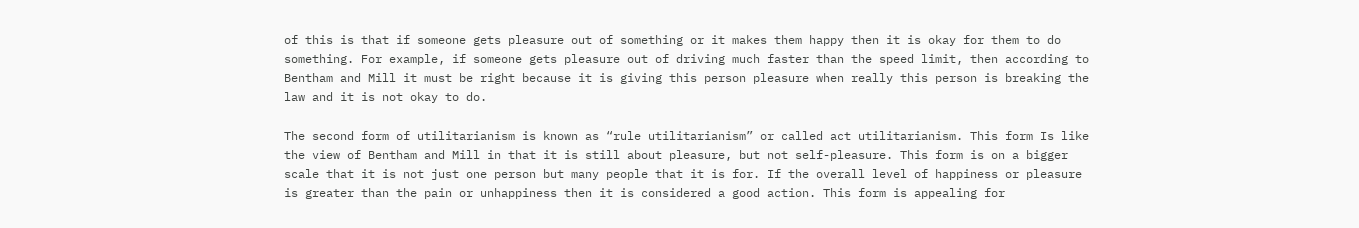of this is that if someone gets pleasure out of something or it makes them happy then it is okay for them to do something. For example, if someone gets pleasure out of driving much faster than the speed limit, then according to Bentham and Mill it must be right because it is giving this person pleasure when really this person is breaking the law and it is not okay to do.

The second form of utilitarianism is known as “rule utilitarianism” or called act utilitarianism. This form Is like the view of Bentham and Mill in that it is still about pleasure, but not self-pleasure. This form is on a bigger scale that it is not just one person but many people that it is for. If the overall level of happiness or pleasure is greater than the pain or unhappiness then it is considered a good action. This form is appealing for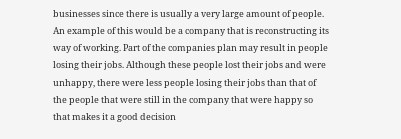businesses since there is usually a very large amount of people. An example of this would be a company that is reconstructing its way of working. Part of the companies plan may result in people losing their jobs. Although these people lost their jobs and were unhappy, there were less people losing their jobs than that of the people that were still in the company that were happy so that makes it a good decision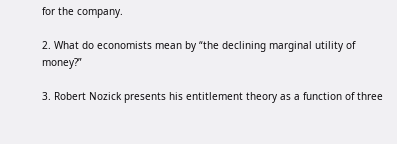for the company.

2. What do economists mean by “the declining marginal utility of money?”

3. Robert Nozick presents his entitlement theory as a function of three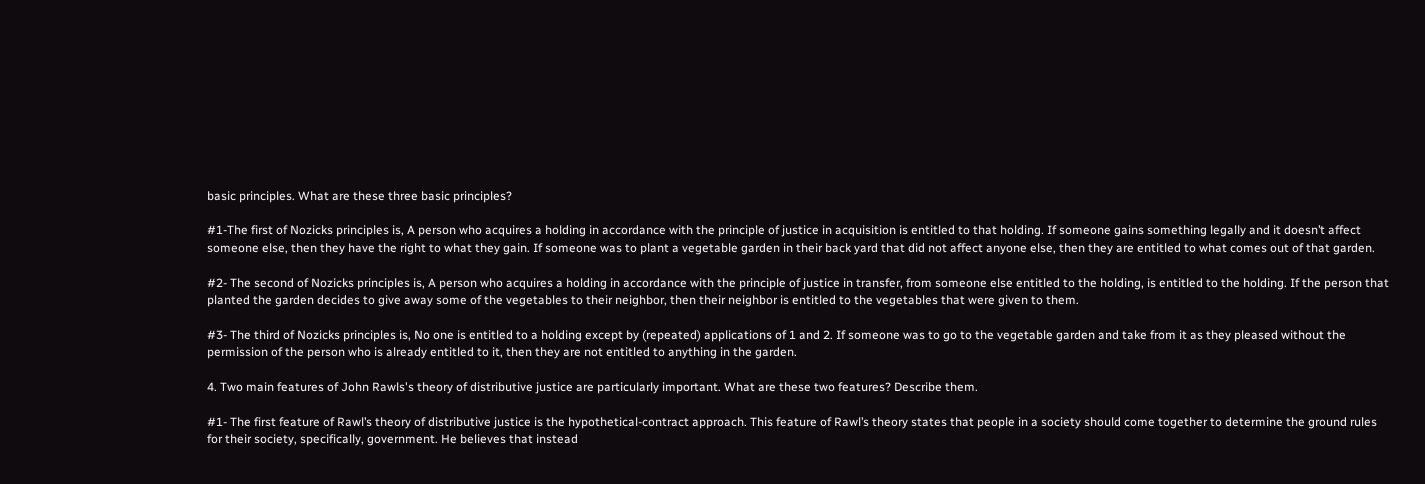basic principles. What are these three basic principles?

#1-The first of Nozicks principles is, A person who acquires a holding in accordance with the principle of justice in acquisition is entitled to that holding. If someone gains something legally and it doesn’t affect someone else, then they have the right to what they gain. If someone was to plant a vegetable garden in their back yard that did not affect anyone else, then they are entitled to what comes out of that garden.

#2- The second of Nozicks principles is, A person who acquires a holding in accordance with the principle of justice in transfer, from someone else entitled to the holding, is entitled to the holding. If the person that planted the garden decides to give away some of the vegetables to their neighbor, then their neighbor is entitled to the vegetables that were given to them.

#3- The third of Nozicks principles is, No one is entitled to a holding except by (repeated) applications of 1 and 2. If someone was to go to the vegetable garden and take from it as they pleased without the permission of the person who is already entitled to it, then they are not entitled to anything in the garden.

4. Two main features of John Rawls's theory of distributive justice are particularly important. What are these two features? Describe them.

#1- The first feature of Rawl’s theory of distributive justice is the hypothetical-contract approach. This feature of Rawl’s theory states that people in a society should come together to determine the ground rules for their society, specifically, government. He believes that instead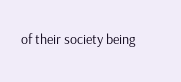of their society being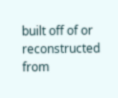built off of or reconstructed from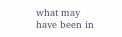what may have been in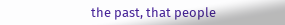the past, that people